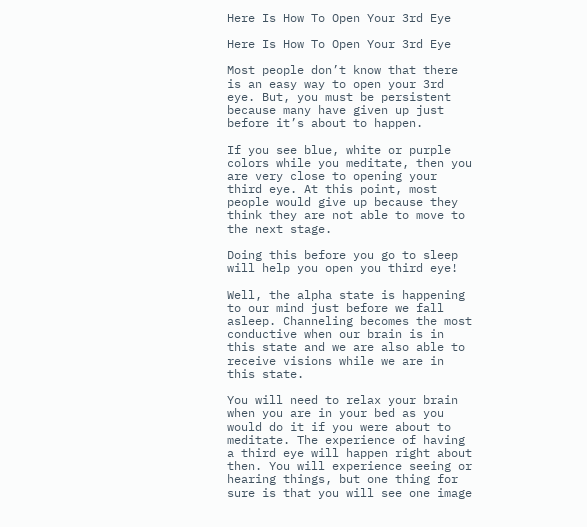Here Is How To Open Your 3rd Eye

Here Is How To Open Your 3rd Eye

Most people don’t know that there is an easy way to open your 3rd eye. But, you must be persistent because many have given up just before it’s about to happen.

If you see blue, white or purple colors while you meditate, then you are very close to opening your third eye. At this point, most people would give up because they think they are not able to move to the next stage.

Doing this before you go to sleep will help you open you third eye!

Well, the alpha state is happening to our mind just before we fall asleep. Channeling becomes the most conductive when our brain is in this state and we are also able to receive visions while we are in this state.

You will need to relax your brain when you are in your bed as you would do it if you were about to meditate. The experience of having a third eye will happen right about then. You will experience seeing or hearing things, but one thing for sure is that you will see one image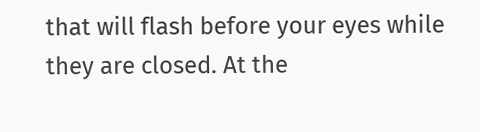that will flash before your eyes while they are closed. At the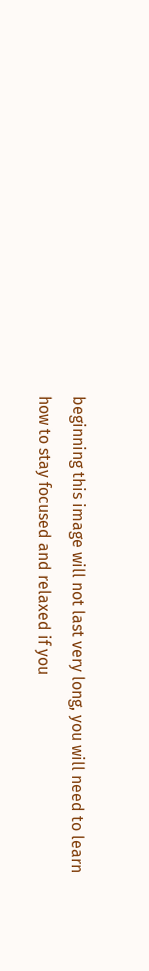beginning this image will not last very long, you will need to learn how to stay focused and relaxed if you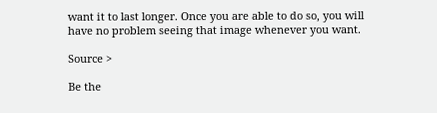want it to last longer. Once you are able to do so, you will have no problem seeing that image whenever you want.

Source >

Be the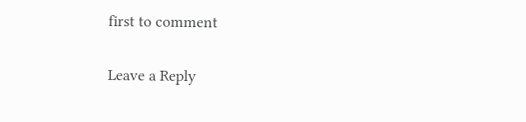first to comment

Leave a Reply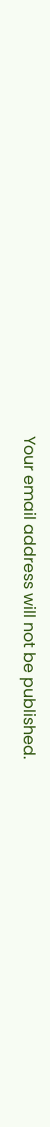Your email address will not be published.